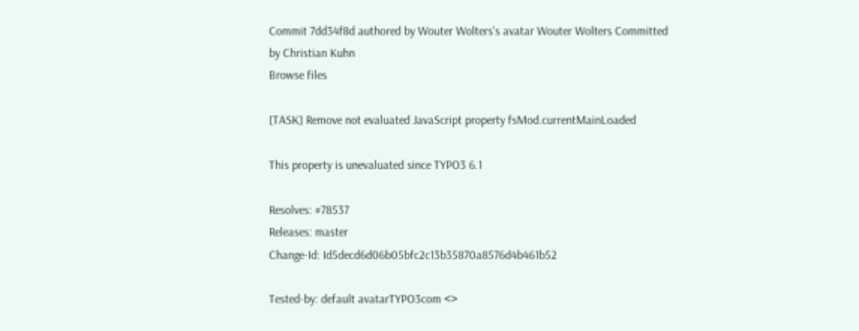Commit 7dd34f8d authored by Wouter Wolters's avatar Wouter Wolters Committed by Christian Kuhn
Browse files

[TASK] Remove not evaluated JavaScript property fsMod.currentMainLoaded

This property is unevaluated since TYPO3 6.1

Resolves: #78537
Releases: master
Change-Id: Id5decd6d06b05bfc2c13b35870a8576d4b461b52

Tested-by: default avatarTYPO3com <>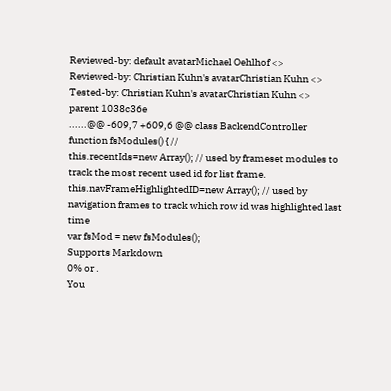Reviewed-by: default avatarMichael Oehlhof <>
Reviewed-by: Christian Kuhn's avatarChristian Kuhn <>
Tested-by: Christian Kuhn's avatarChristian Kuhn <>
parent 1038c36e
......@@ -609,7 +609,6 @@ class BackendController
function fsModules() { //
this.recentIds=new Array(); // used by frameset modules to track the most recent used id for list frame.
this.navFrameHighlightedID=new Array(); // used by navigation frames to track which row id was highlighted last time
var fsMod = new fsModules();
Supports Markdown
0% or .
You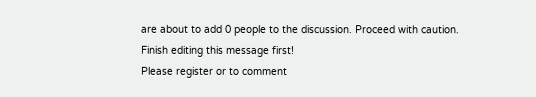are about to add 0 people to the discussion. Proceed with caution.
Finish editing this message first!
Please register or to comment